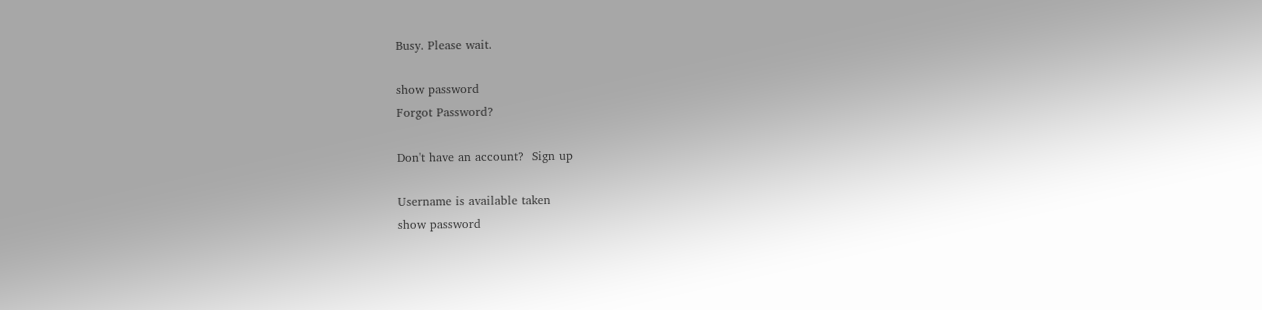Busy. Please wait.

show password
Forgot Password?

Don't have an account?  Sign up

Username is available taken
show password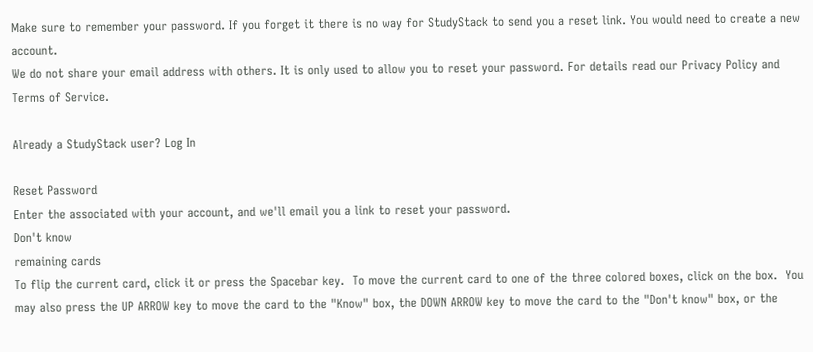Make sure to remember your password. If you forget it there is no way for StudyStack to send you a reset link. You would need to create a new account.
We do not share your email address with others. It is only used to allow you to reset your password. For details read our Privacy Policy and Terms of Service.

Already a StudyStack user? Log In

Reset Password
Enter the associated with your account, and we'll email you a link to reset your password.
Don't know
remaining cards
To flip the current card, click it or press the Spacebar key.  To move the current card to one of the three colored boxes, click on the box.  You may also press the UP ARROW key to move the card to the "Know" box, the DOWN ARROW key to move the card to the "Don't know" box, or the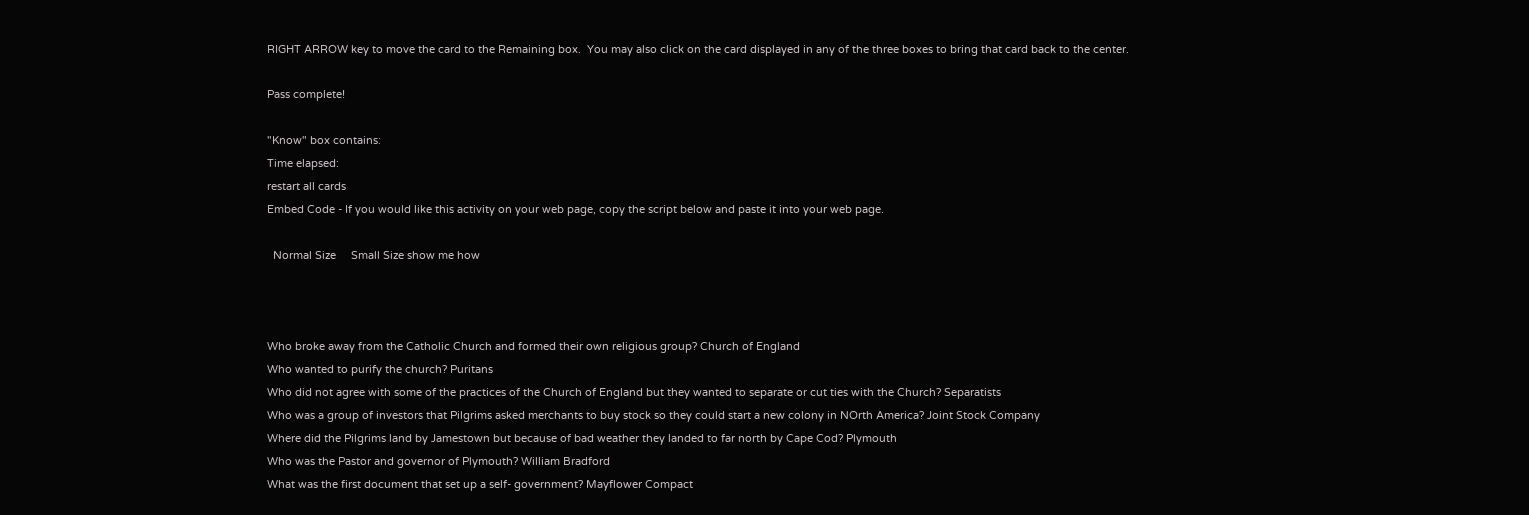RIGHT ARROW key to move the card to the Remaining box.  You may also click on the card displayed in any of the three boxes to bring that card back to the center.

Pass complete!

"Know" box contains:
Time elapsed:
restart all cards
Embed Code - If you would like this activity on your web page, copy the script below and paste it into your web page.

  Normal Size     Small Size show me how



Who broke away from the Catholic Church and formed their own religious group? Church of England
Who wanted to purify the church? Puritans
Who did not agree with some of the practices of the Church of England but they wanted to separate or cut ties with the Church? Separatists
Who was a group of investors that Pilgrims asked merchants to buy stock so they could start a new colony in NOrth America? Joint Stock Company
Where did the Pilgrims land by Jamestown but because of bad weather they landed to far north by Cape Cod? Plymouth
Who was the Pastor and governor of Plymouth? William Bradford
What was the first document that set up a self- government? Mayflower Compact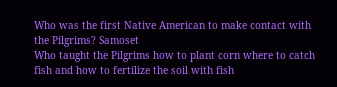Who was the first Native American to make contact with the Pilgrims? Samoset
Who taught the Pilgrims how to plant corn where to catch fish and how to fertilize the soil with fish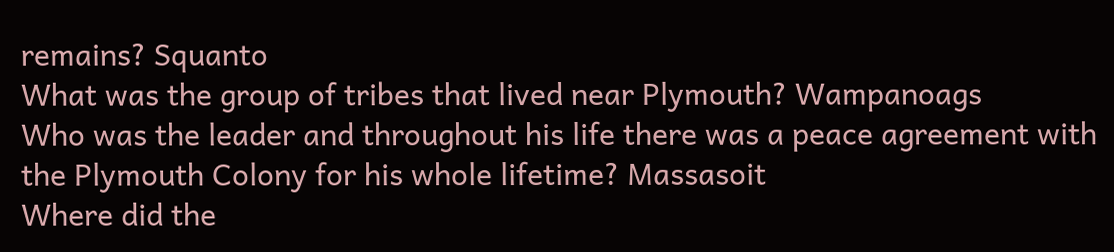remains? Squanto
What was the group of tribes that lived near Plymouth? Wampanoags
Who was the leader and throughout his life there was a peace agreement with the Plymouth Colony for his whole lifetime? Massasoit
Where did the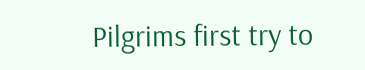Pilgrims first try to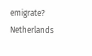emigrate? Netherlands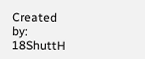Created by: 18ShuttH